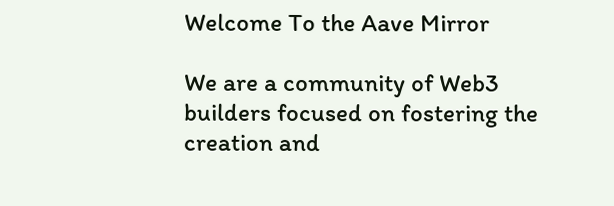Welcome To the Aave Mirror

We are a community of Web3 builders focused on fostering the creation and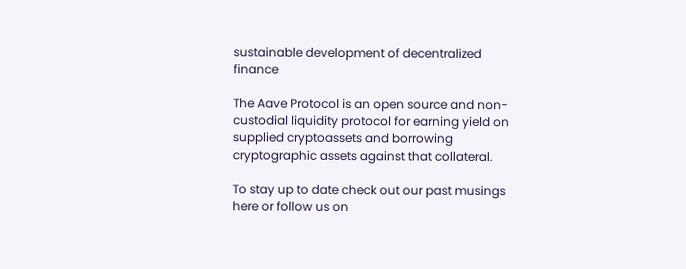sustainable development of decentralized finance

The Aave Protocol is an open source and non-custodial liquidity protocol for earning yield on supplied cryptoassets and borrowing cryptographic assets against that collateral.

To stay up to date check out our past musings here or follow us on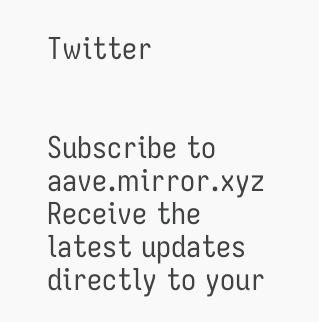Twitter


Subscribe to aave.mirror.xyz
Receive the latest updates directly to your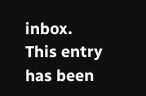inbox.
This entry has been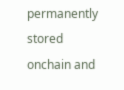permanently stored onchain and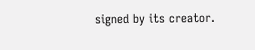signed by its creator.